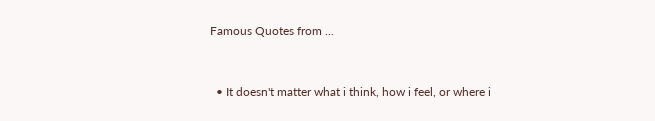Famous Quotes from ...


  • It doesn't matter what i think, how i feel, or where i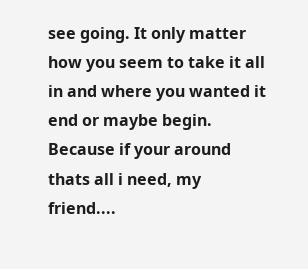see going. It only matter how you seem to take it all in and where you wanted it end or maybe begin. Because if your around thats all i need, my friend....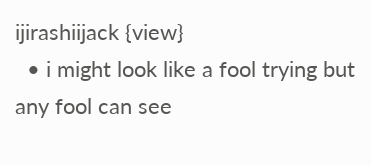ijirashiijack {view}
  • i might look like a fool trying but any fool can see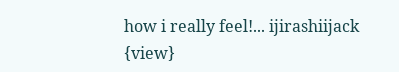how i really feel!... ijirashiijack {view}